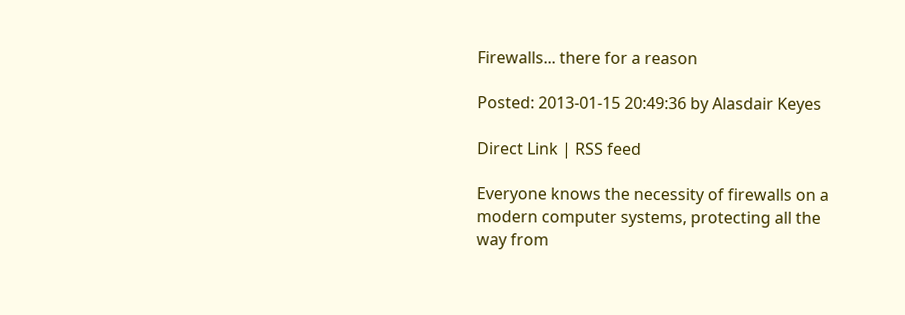Firewalls... there for a reason

Posted: 2013-01-15 20:49:36 by Alasdair Keyes

Direct Link | RSS feed

Everyone knows the necessity of firewalls on a modern computer systems, protecting all the way from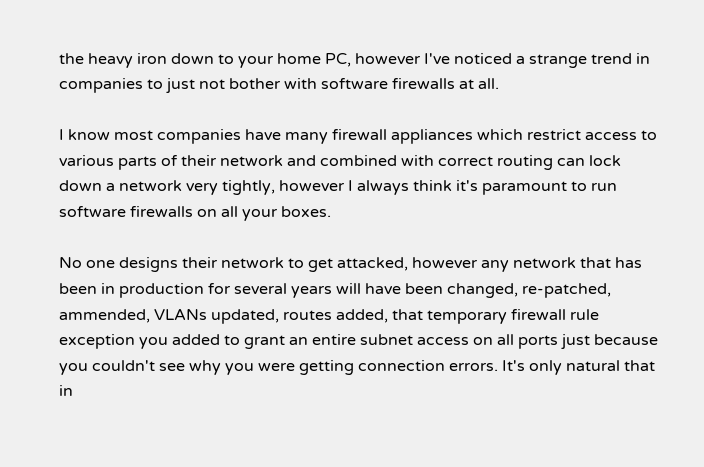the heavy iron down to your home PC, however I've noticed a strange trend in companies to just not bother with software firewalls at all.

I know most companies have many firewall appliances which restrict access to various parts of their network and combined with correct routing can lock down a network very tightly, however I always think it's paramount to run software firewalls on all your boxes.

No one designs their network to get attacked, however any network that has been in production for several years will have been changed, re-patched, ammended, VLANs updated, routes added, that temporary firewall rule exception you added to grant an entire subnet access on all ports just because you couldn't see why you were getting connection errors. It's only natural that in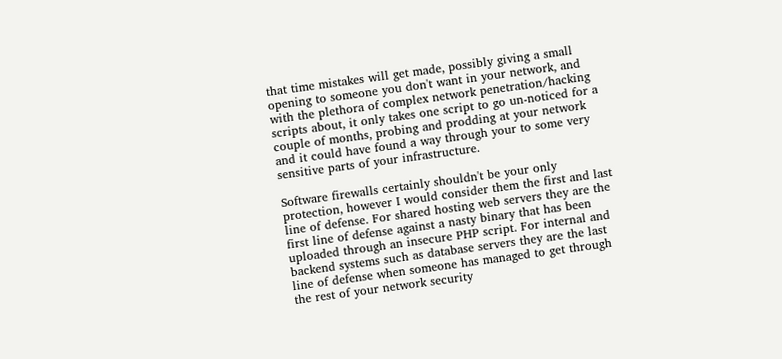that time mistakes will get made, possibly giving a small opening to someone you don't want in your network, and with the plethora of complex network penetration/hacking scripts about, it only takes one script to go un-noticed for a couple of months, probing and prodding at your network and it could have found a way through your to some very sensitive parts of your infrastructure.

Software firewalls certainly shouldn't be your only protection, however I would consider them the first and last line of defense. For shared hosting web servers they are the first line of defense against a nasty binary that has been uploaded through an insecure PHP script. For internal and backend systems such as database servers they are the last line of defense when someone has managed to get through the rest of your network security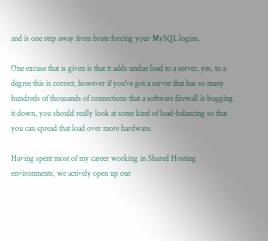and is one step away from brute forcing your MySQL logins.

One excuse that is given is that it adds undue load to a server, yes, to a degree this is correct, however if you've got a server that has so many hundreds of thousands of connections that a software firewall is bogging it down, you should really look at some kind of load-balancing so that you can spread that load over more hardware.

Having spent most of my career working in Shared Hosting environments, we actively open up our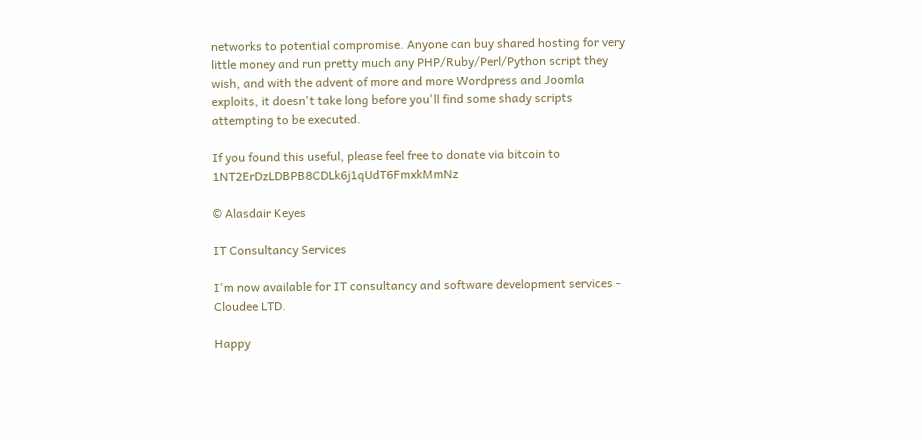networks to potential compromise. Anyone can buy shared hosting for very little money and run pretty much any PHP/Ruby/Perl/Python script they wish, and with the advent of more and more Wordpress and Joomla exploits, it doesn't take long before you'll find some shady scripts attempting to be executed.

If you found this useful, please feel free to donate via bitcoin to 1NT2ErDzLDBPB8CDLk6j1qUdT6FmxkMmNz

© Alasdair Keyes

IT Consultancy Services

I'm now available for IT consultancy and software development services - Cloudee LTD.

Happy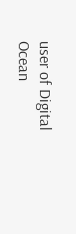user of Digital Ocean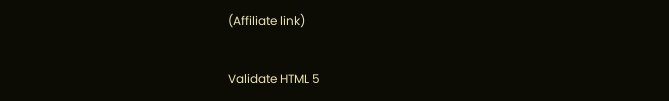(Affiliate link)


Validate HTML 5